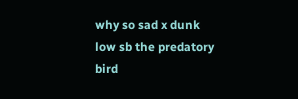why so sad x dunk low sb the predatory bird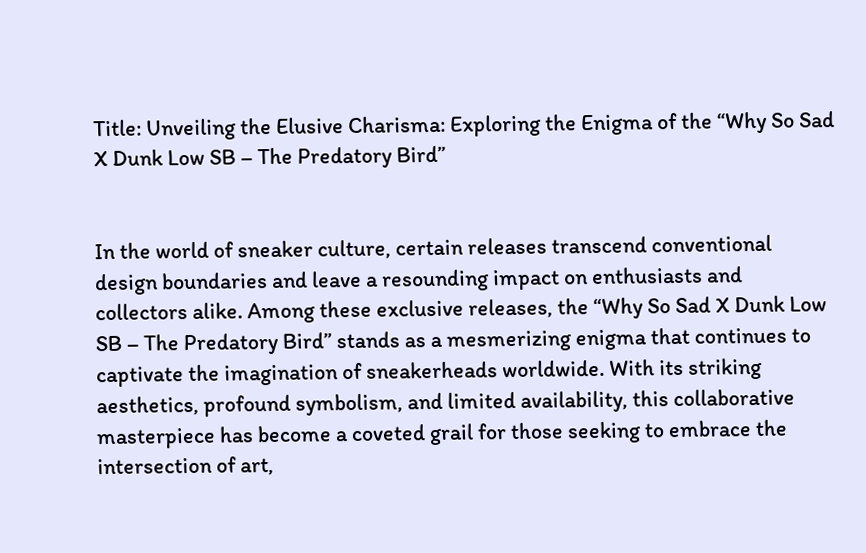Title: Unveiling the Elusive Charisma: Exploring the Enigma of the “Why So Sad X Dunk Low SB – The Predatory Bird”


In the world of sneaker culture, certain releases transcend conventional design boundaries and leave a resounding impact on enthusiasts and collectors alike. Among these exclusive releases, the “Why So Sad X Dunk Low SB – The Predatory Bird” stands as a mesmerizing enigma that continues to captivate the imagination of sneakerheads worldwide. With its striking aesthetics, profound symbolism, and limited availability, this collaborative masterpiece has become a coveted grail for those seeking to embrace the intersection of art,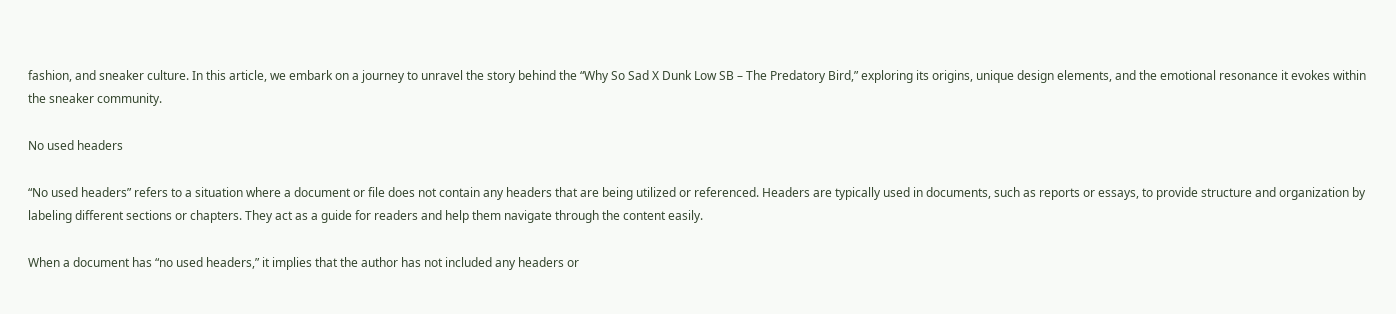fashion, and sneaker culture. In this article, we embark on a journey to unravel the story behind the “Why So Sad X Dunk Low SB – The Predatory Bird,” exploring its origins, unique design elements, and the emotional resonance it evokes within the sneaker community.

No used headers

“No used headers” refers to a situation where a document or file does not contain any headers that are being utilized or referenced. Headers are typically used in documents, such as reports or essays, to provide structure and organization by labeling different sections or chapters. They act as a guide for readers and help them navigate through the content easily.

When a document has “no used headers,” it implies that the author has not included any headers or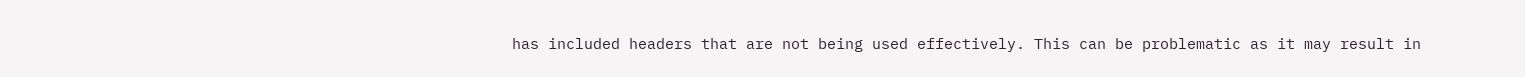has included headers that are not being used effectively. This can be problematic as it may result in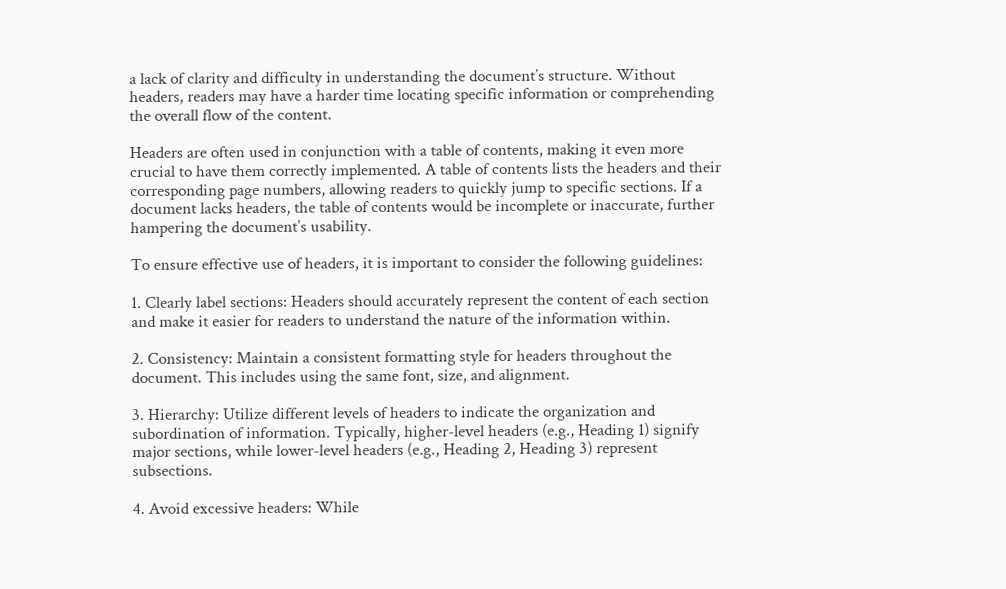a lack of clarity and difficulty in understanding the document’s structure. Without headers, readers may have a harder time locating specific information or comprehending the overall flow of the content.

Headers are often used in conjunction with a table of contents, making it even more crucial to have them correctly implemented. A table of contents lists the headers and their corresponding page numbers, allowing readers to quickly jump to specific sections. If a document lacks headers, the table of contents would be incomplete or inaccurate, further hampering the document’s usability.

To ensure effective use of headers, it is important to consider the following guidelines:

1. Clearly label sections: Headers should accurately represent the content of each section and make it easier for readers to understand the nature of the information within.

2. Consistency: Maintain a consistent formatting style for headers throughout the document. This includes using the same font, size, and alignment.

3. Hierarchy: Utilize different levels of headers to indicate the organization and subordination of information. Typically, higher-level headers (e.g., Heading 1) signify major sections, while lower-level headers (e.g., Heading 2, Heading 3) represent subsections.

4. Avoid excessive headers: While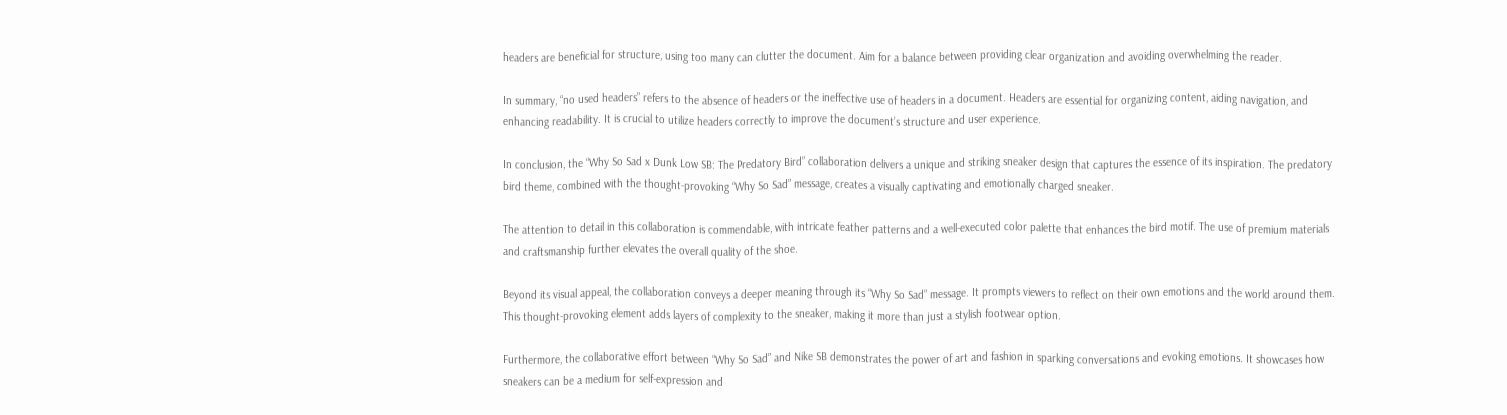headers are beneficial for structure, using too many can clutter the document. Aim for a balance between providing clear organization and avoiding overwhelming the reader.

In summary, “no used headers” refers to the absence of headers or the ineffective use of headers in a document. Headers are essential for organizing content, aiding navigation, and enhancing readability. It is crucial to utilize headers correctly to improve the document’s structure and user experience.

In conclusion, the “Why So Sad x Dunk Low SB: The Predatory Bird” collaboration delivers a unique and striking sneaker design that captures the essence of its inspiration. The predatory bird theme, combined with the thought-provoking “Why So Sad” message, creates a visually captivating and emotionally charged sneaker.

The attention to detail in this collaboration is commendable, with intricate feather patterns and a well-executed color palette that enhances the bird motif. The use of premium materials and craftsmanship further elevates the overall quality of the shoe.

Beyond its visual appeal, the collaboration conveys a deeper meaning through its “Why So Sad” message. It prompts viewers to reflect on their own emotions and the world around them. This thought-provoking element adds layers of complexity to the sneaker, making it more than just a stylish footwear option.

Furthermore, the collaborative effort between “Why So Sad” and Nike SB demonstrates the power of art and fashion in sparking conversations and evoking emotions. It showcases how sneakers can be a medium for self-expression and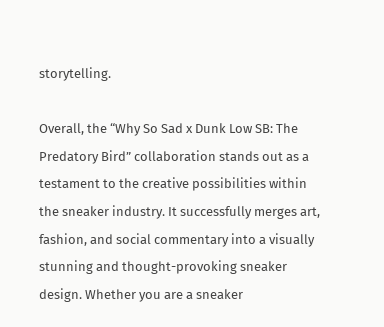storytelling.

Overall, the “Why So Sad x Dunk Low SB: The Predatory Bird” collaboration stands out as a testament to the creative possibilities within the sneaker industry. It successfully merges art, fashion, and social commentary into a visually stunning and thought-provoking sneaker design. Whether you are a sneaker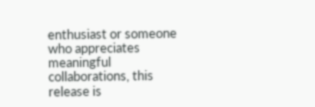enthusiast or someone who appreciates meaningful collaborations, this release is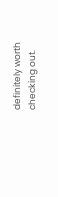definitely worth checking out.